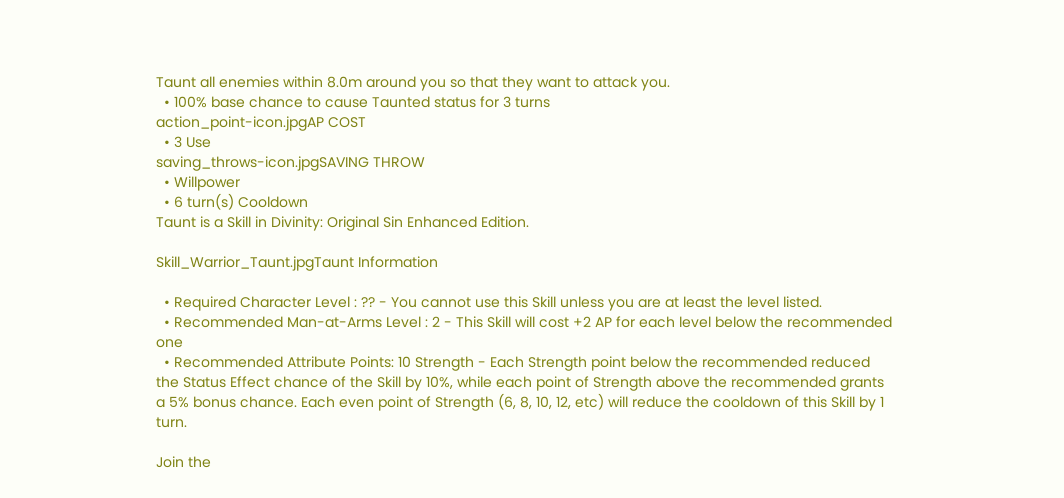Taunt all enemies within 8.0m around you so that they want to attack you.
  • 100% base chance to cause Taunted status for 3 turns
action_point-icon.jpgAP COST
  • 3 Use
saving_throws-icon.jpgSAVING THROW
  • Willpower
  • 6 turn(s) Cooldown
Taunt is a Skill in Divinity: Original Sin Enhanced Edition.

Skill_Warrior_Taunt.jpgTaunt Information

  • Required Character Level : ?? - You cannot use this Skill unless you are at least the level listed.
  • Recommended Man-at-Arms Level : 2 - This Skill will cost +2 AP for each level below the recommended one
  • Recommended Attribute Points: 10 Strength - Each Strength point below the recommended reduced the Status Effect chance of the Skill by 10%, while each point of Strength above the recommended grants a 5% bonus chance. Each even point of Strength (6, 8, 10, 12, etc) will reduce the cooldown of this Skill by 1 turn.

Join the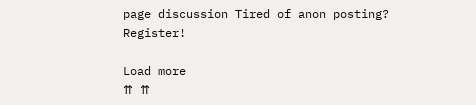page discussion Tired of anon posting? Register!

Load more
⇈ ⇈